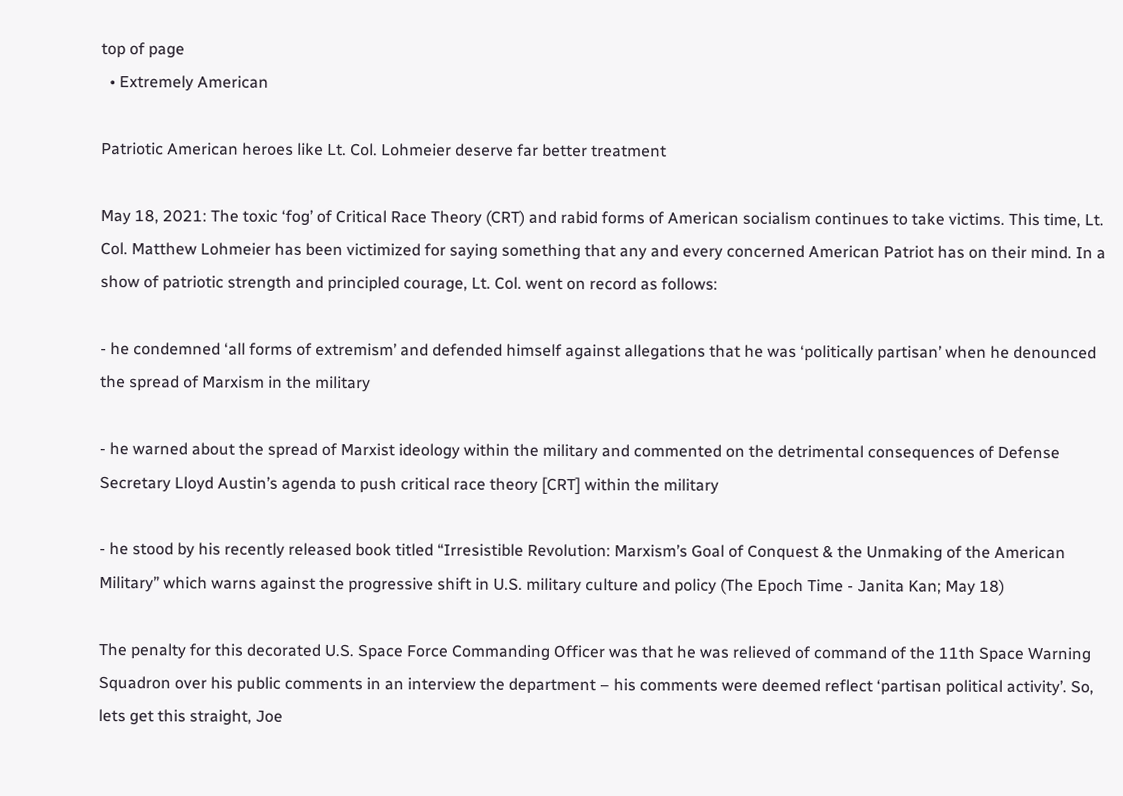top of page
  • Extremely American

Patriotic American heroes like Lt. Col. Lohmeier deserve far better treatment

May 18, 2021: The toxic ‘fog’ of Critical Race Theory (CRT) and rabid forms of American socialism continues to take victims. This time, Lt. Col. Matthew Lohmeier has been victimized for saying something that any and every concerned American Patriot has on their mind. In a show of patriotic strength and principled courage, Lt. Col. went on record as follows:

- he condemned ‘all forms of extremism’ and defended himself against allegations that he was ‘politically partisan’ when he denounced the spread of Marxism in the military

- he warned about the spread of Marxist ideology within the military and commented on the detrimental consequences of Defense Secretary Lloyd Austin’s agenda to push critical race theory [CRT] within the military

- he stood by his recently released book titled “Irresistible Revolution: Marxism’s Goal of Conquest & the Unmaking of the American Military” which warns against the progressive shift in U.S. military culture and policy (The Epoch Time - Janita Kan; May 18)

The penalty for this decorated U.S. Space Force Commanding Officer was that he was relieved of command of the 11th Space Warning Squadron over his public comments in an interview the department – his comments were deemed reflect ‘partisan political activity’. So, lets get this straight, Joe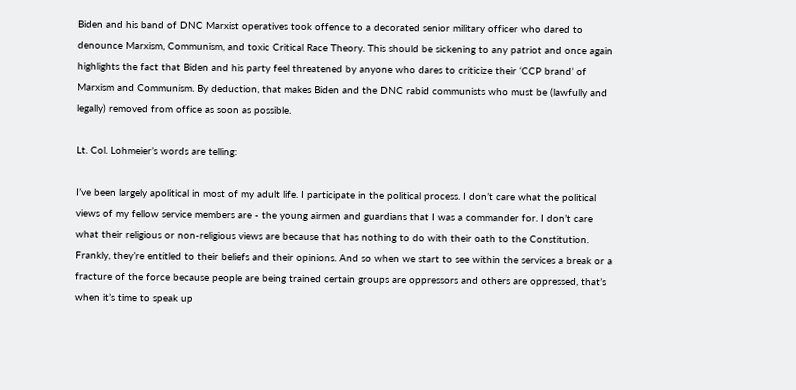Biden and his band of DNC Marxist operatives took offence to a decorated senior military officer who dared to denounce Marxism, Communism, and toxic Critical Race Theory. This should be sickening to any patriot and once again highlights the fact that Biden and his party feel threatened by anyone who dares to criticize their ‘CCP brand’ of Marxism and Communism. By deduction, that makes Biden and the DNC rabid communists who must be (lawfully and legally) removed from office as soon as possible.

Lt. Col. Lohmeier’s words are telling:

I’ve been largely apolitical in most of my adult life. I participate in the political process. I don’t care what the political views of my fellow service members are - the young airmen and guardians that I was a commander for. I don’t care what their religious or non-religious views are because that has nothing to do with their oath to the Constitution. Frankly, they’re entitled to their beliefs and their opinions. And so when we start to see within the services a break or a fracture of the force because people are being trained certain groups are oppressors and others are oppressed, that’s when it’s time to speak up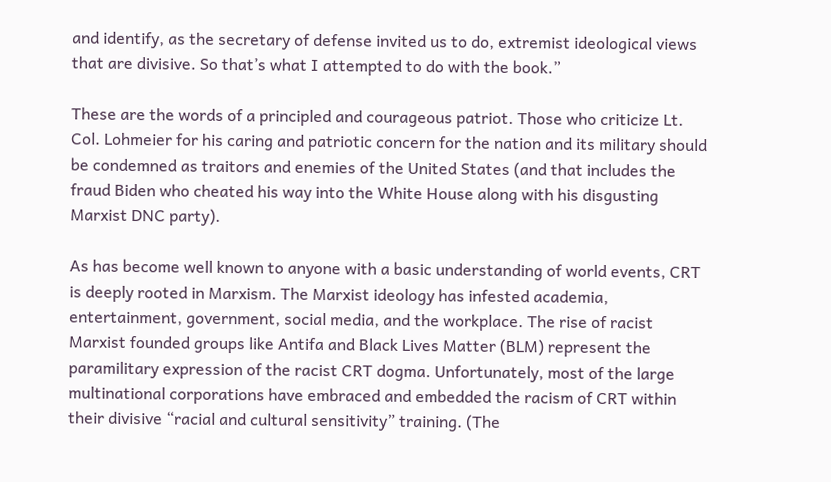and identify, as the secretary of defense invited us to do, extremist ideological views that are divisive. So that’s what I attempted to do with the book.”

These are the words of a principled and courageous patriot. Those who criticize Lt. Col. Lohmeier for his caring and patriotic concern for the nation and its military should be condemned as traitors and enemies of the United States (and that includes the fraud Biden who cheated his way into the White House along with his disgusting Marxist DNC party).

As has become well known to anyone with a basic understanding of world events, CRT is deeply rooted in Marxism. The Marxist ideology has infested academia, entertainment, government, social media, and the workplace. The rise of racist Marxist founded groups like Antifa and Black Lives Matter (BLM) represent the paramilitary expression of the racist CRT dogma. Unfortunately, most of the large multinational corporations have embraced and embedded the racism of CRT within their divisive “racial and cultural sensitivity” training. (The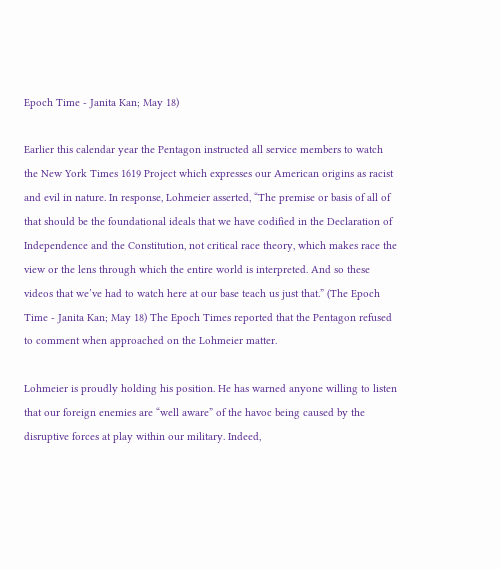Epoch Time - Janita Kan; May 18)

Earlier this calendar year the Pentagon instructed all service members to watch the New York Times 1619 Project which expresses our American origins as racist and evil in nature. In response, Lohmeier asserted, “The premise or basis of all of that should be the foundational ideals that we have codified in the Declaration of Independence and the Constitution, not critical race theory, which makes race the view or the lens through which the entire world is interpreted. And so these videos that we’ve had to watch here at our base teach us just that.” (The Epoch Time - Janita Kan; May 18) The Epoch Times reported that the Pentagon refused to comment when approached on the Lohmeier matter.

Lohmeier is proudly holding his position. He has warned anyone willing to listen that our foreign enemies are “well aware” of the havoc being caused by the disruptive forces at play within our military. Indeed,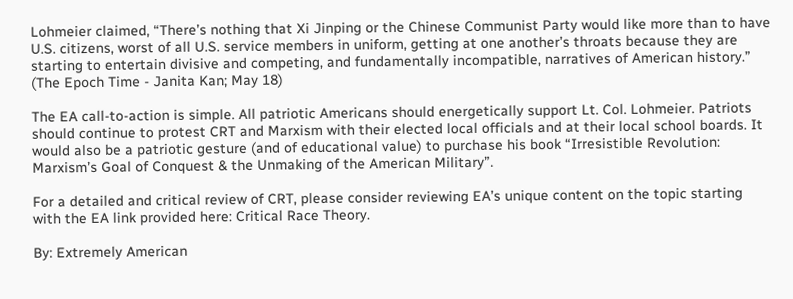Lohmeier claimed, “There’s nothing that Xi Jinping or the Chinese Communist Party would like more than to have U.S. citizens, worst of all U.S. service members in uniform, getting at one another’s throats because they are starting to entertain divisive and competing, and fundamentally incompatible, narratives of American history.” (The Epoch Time - Janita Kan; May 18)

The EA call-to-action is simple. All patriotic Americans should energetically support Lt. Col. Lohmeier. Patriots should continue to protest CRT and Marxism with their elected local officials and at their local school boards. It would also be a patriotic gesture (and of educational value) to purchase his book “Irresistible Revolution: Marxism’s Goal of Conquest & the Unmaking of the American Military”.

For a detailed and critical review of CRT, please consider reviewing EA’s unique content on the topic starting with the EA link provided here: Critical Race Theory.

By: Extremely American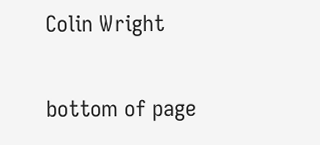Colin Wright


bottom of page